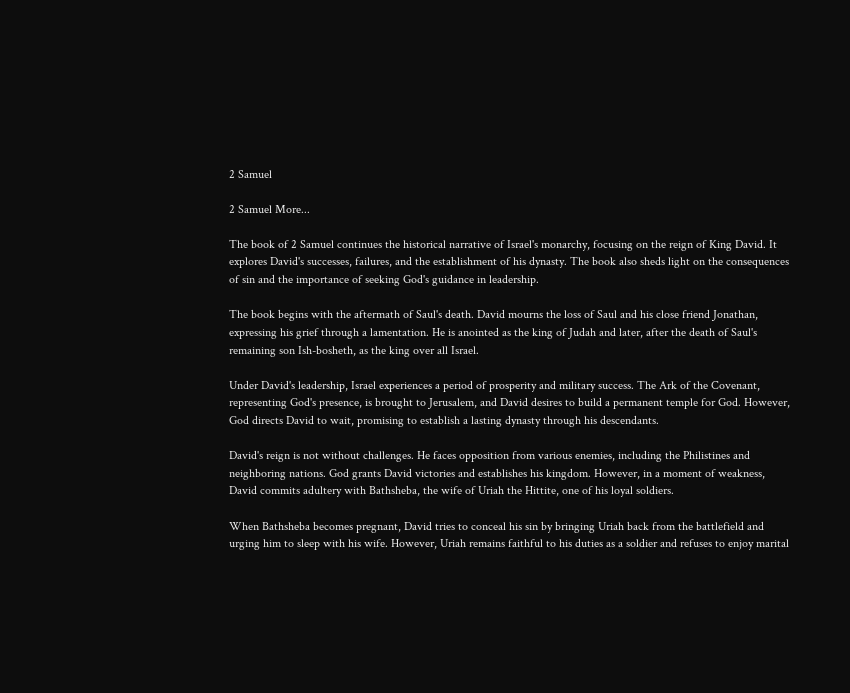2 Samuel

2 Samuel More...

The book of 2 Samuel continues the historical narrative of Israel's monarchy, focusing on the reign of King David. It explores David's successes, failures, and the establishment of his dynasty. The book also sheds light on the consequences of sin and the importance of seeking God's guidance in leadership.

The book begins with the aftermath of Saul's death. David mourns the loss of Saul and his close friend Jonathan, expressing his grief through a lamentation. He is anointed as the king of Judah and later, after the death of Saul's remaining son Ish-bosheth, as the king over all Israel.

Under David's leadership, Israel experiences a period of prosperity and military success. The Ark of the Covenant, representing God's presence, is brought to Jerusalem, and David desires to build a permanent temple for God. However, God directs David to wait, promising to establish a lasting dynasty through his descendants.

David's reign is not without challenges. He faces opposition from various enemies, including the Philistines and neighboring nations. God grants David victories and establishes his kingdom. However, in a moment of weakness, David commits adultery with Bathsheba, the wife of Uriah the Hittite, one of his loyal soldiers.

When Bathsheba becomes pregnant, David tries to conceal his sin by bringing Uriah back from the battlefield and urging him to sleep with his wife. However, Uriah remains faithful to his duties as a soldier and refuses to enjoy marital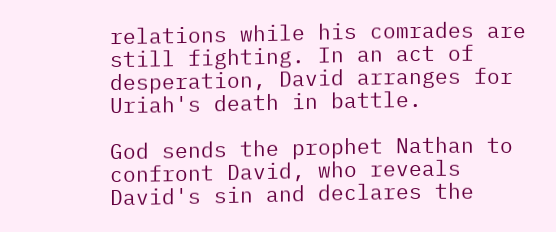relations while his comrades are still fighting. In an act of desperation, David arranges for Uriah's death in battle.

God sends the prophet Nathan to confront David, who reveals David's sin and declares the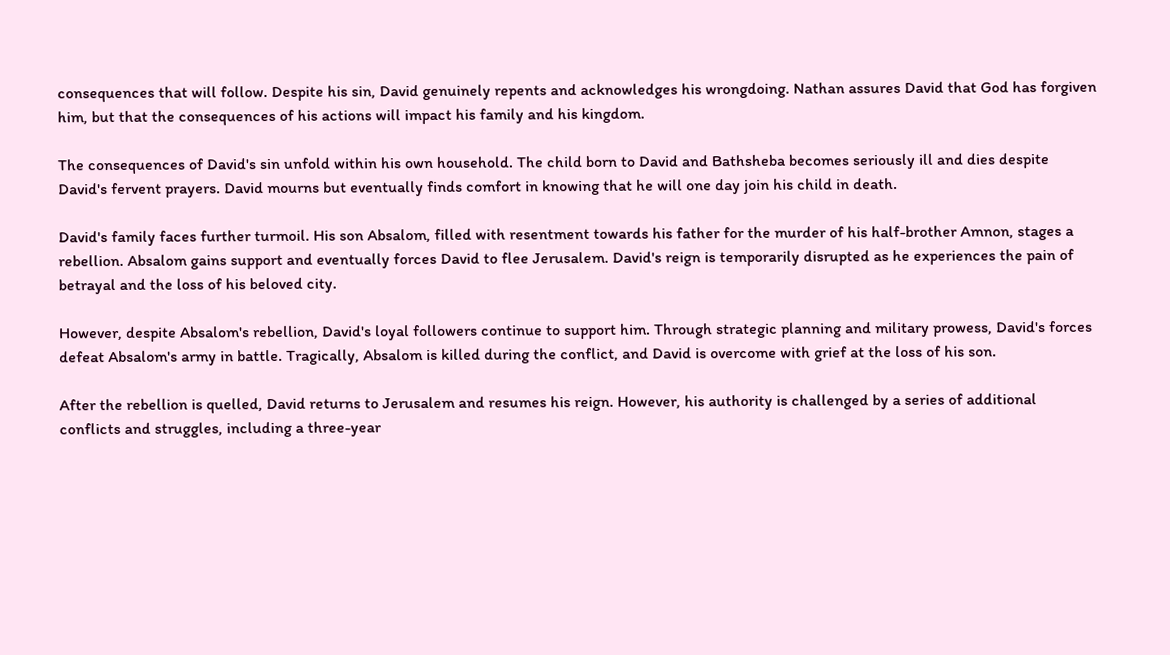consequences that will follow. Despite his sin, David genuinely repents and acknowledges his wrongdoing. Nathan assures David that God has forgiven him, but that the consequences of his actions will impact his family and his kingdom.

The consequences of David's sin unfold within his own household. The child born to David and Bathsheba becomes seriously ill and dies despite David's fervent prayers. David mourns but eventually finds comfort in knowing that he will one day join his child in death.

David's family faces further turmoil. His son Absalom, filled with resentment towards his father for the murder of his half-brother Amnon, stages a rebellion. Absalom gains support and eventually forces David to flee Jerusalem. David's reign is temporarily disrupted as he experiences the pain of betrayal and the loss of his beloved city.

However, despite Absalom's rebellion, David's loyal followers continue to support him. Through strategic planning and military prowess, David's forces defeat Absalom's army in battle. Tragically, Absalom is killed during the conflict, and David is overcome with grief at the loss of his son.

After the rebellion is quelled, David returns to Jerusalem and resumes his reign. However, his authority is challenged by a series of additional conflicts and struggles, including a three-year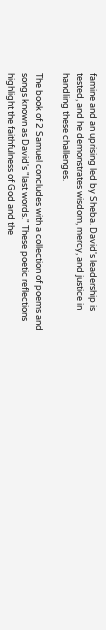famine and an uprising led by Sheba. David's leadership is tested, and he demonstrates wisdom, mercy, and justice in handling these challenges.

The book of 2 Samuel concludes with a collection of poems and songs known as David's "last words." These poetic reflections highlight the faithfulness of God and the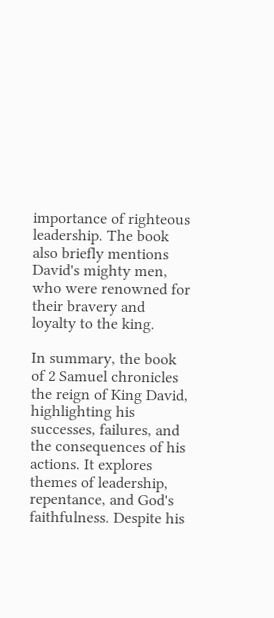importance of righteous leadership. The book also briefly mentions David's mighty men, who were renowned for their bravery and loyalty to the king.

In summary, the book of 2 Samuel chronicles the reign of King David, highlighting his successes, failures, and the consequences of his actions. It explores themes of leadership, repentance, and God's faithfulness. Despite his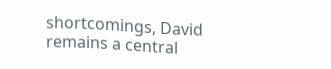shortcomings, David remains a central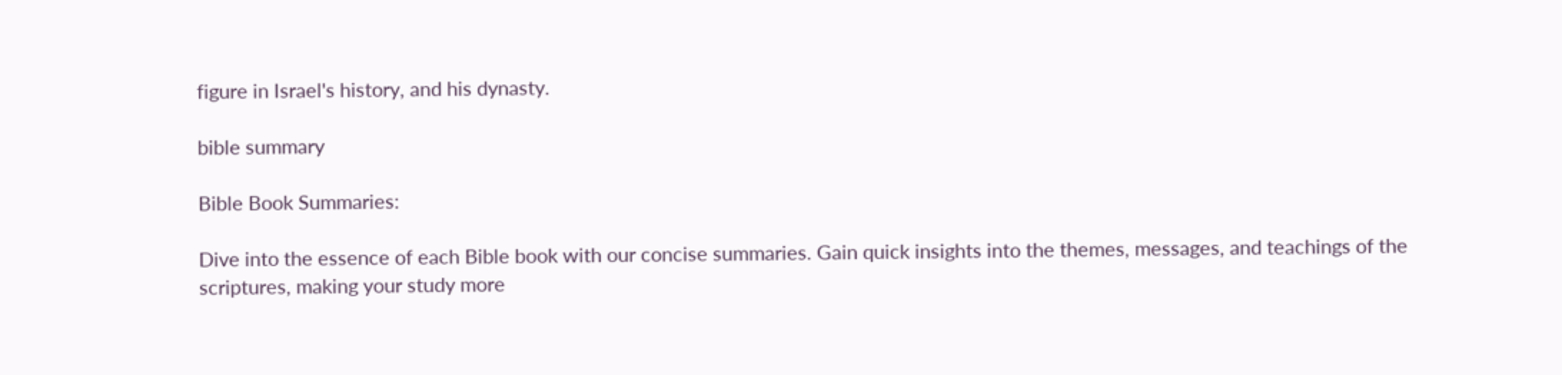figure in Israel's history, and his dynasty.

bible summary

Bible Book Summaries:

Dive into the essence of each Bible book with our concise summaries. Gain quick insights into the themes, messages, and teachings of the
scriptures, making your study more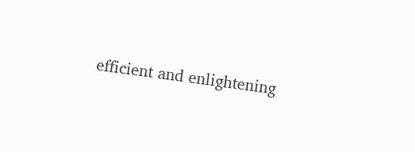efficient and enlightening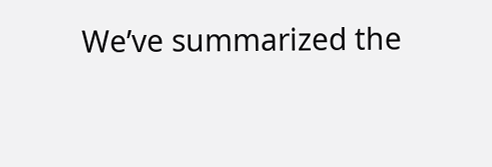We’ve summarized the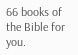66 books of the Bible for you.